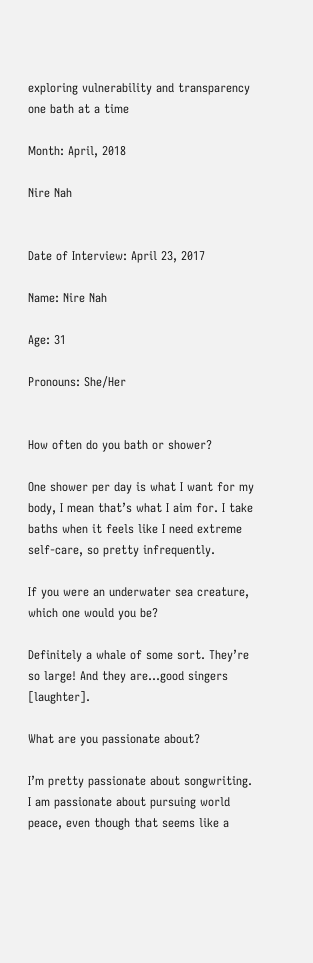exploring vulnerability and transparency one bath at a time

Month: April, 2018

Nire Nah


Date of Interview: April 23, 2017

Name: Nire Nah

Age: 31

Pronouns: She/Her


How often do you bath or shower?

One shower per day is what I want for my body, I mean that’s what I aim for. I take baths when it feels like I need extreme self-care, so pretty infrequently.

If you were an underwater sea creature, which one would you be?

Definitely a whale of some sort. They’re so large! And they are…good singers [laughter].

What are you passionate about?

I’m pretty passionate about songwriting. I am passionate about pursuing world peace, even though that seems like a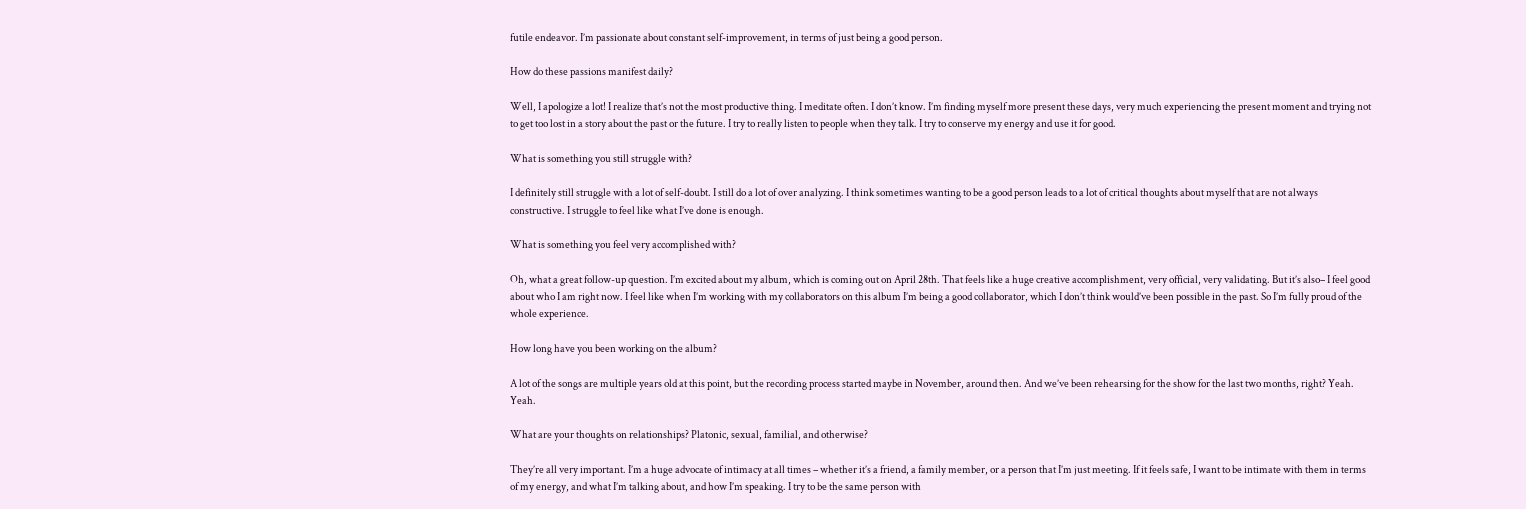futile endeavor. I’m passionate about constant self-improvement, in terms of just being a good person.

How do these passions manifest daily?

Well, I apologize a lot! I realize that’s not the most productive thing. I meditate often. I don’t know. I’m finding myself more present these days, very much experiencing the present moment and trying not to get too lost in a story about the past or the future. I try to really listen to people when they talk. I try to conserve my energy and use it for good.

What is something you still struggle with?

I definitely still struggle with a lot of self-doubt. I still do a lot of over analyzing. I think sometimes wanting to be a good person leads to a lot of critical thoughts about myself that are not always constructive. I struggle to feel like what I’ve done is enough.

What is something you feel very accomplished with?

Oh, what a great follow-up question. I’m excited about my album, which is coming out on April 28th. That feels like a huge creative accomplishment, very official, very validating. But it’s also– I feel good about who I am right now. I feel like when I’m working with my collaborators on this album I’m being a good collaborator, which I don’t think would’ve been possible in the past. So I’m fully proud of the whole experience.

How long have you been working on the album?

A lot of the songs are multiple years old at this point, but the recording process started maybe in November, around then. And we’ve been rehearsing for the show for the last two months, right? Yeah. Yeah.

What are your thoughts on relationships? Platonic, sexual, familial, and otherwise?

They’re all very important. I’m a huge advocate of intimacy at all times – whether it’s a friend, a family member, or a person that I’m just meeting. If it feels safe, I want to be intimate with them in terms of my energy, and what I’m talking about, and how I’m speaking. I try to be the same person with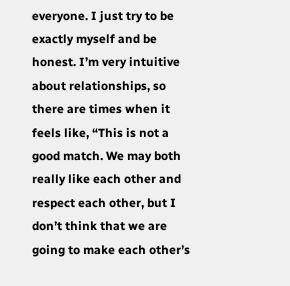everyone. I just try to be exactly myself and be honest. I’m very intuitive about relationships, so there are times when it feels like, “This is not a good match. We may both really like each other and respect each other, but I don’t think that we are going to make each other’s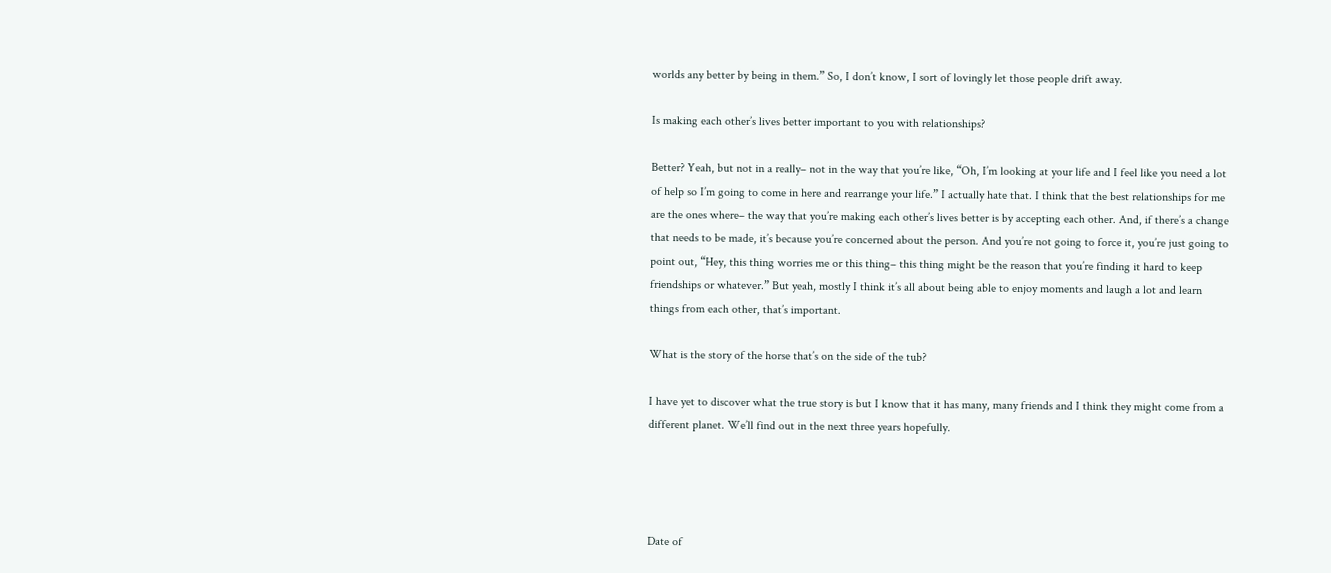worlds any better by being in them.” So, I don’t know, I sort of lovingly let those people drift away.

Is making each other’s lives better important to you with relationships?

Better? Yeah, but not in a really– not in the way that you’re like, “Oh, I’m looking at your life and I feel like you need a lot of help so I’m going to come in here and rearrange your life.” I actually hate that. I think that the best relationships for me are the ones where– the way that you’re making each other’s lives better is by accepting each other. And, if there’s a change that needs to be made, it’s because you’re concerned about the person. And you’re not going to force it, you’re just going to point out, “Hey, this thing worries me or this thing– this thing might be the reason that you’re finding it hard to keep friendships or whatever.” But yeah, mostly I think it’s all about being able to enjoy moments and laugh a lot and learn things from each other, that’s important.

What is the story of the horse that’s on the side of the tub?

I have yet to discover what the true story is but I know that it has many, many friends and I think they might come from a different planet. We’ll find out in the next three years hopefully.




Date of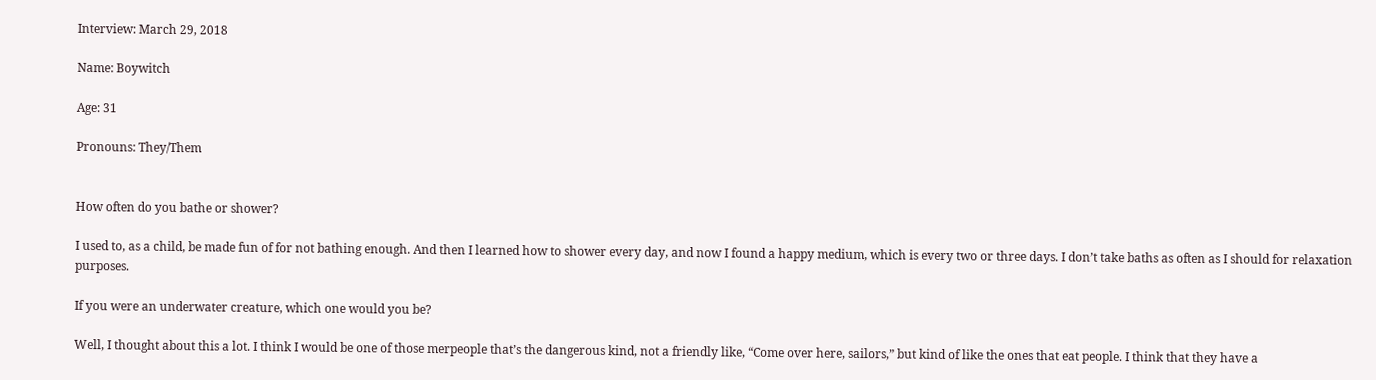Interview: March 29, 2018

Name: Boywitch

Age: 31

Pronouns: They/Them


How often do you bathe or shower?

I used to, as a child, be made fun of for not bathing enough. And then I learned how to shower every day, and now I found a happy medium, which is every two or three days. I don’t take baths as often as I should for relaxation purposes.

If you were an underwater creature, which one would you be?

Well, I thought about this a lot. I think I would be one of those merpeople that’s the dangerous kind, not a friendly like, “Come over here, sailors,” but kind of like the ones that eat people. I think that they have a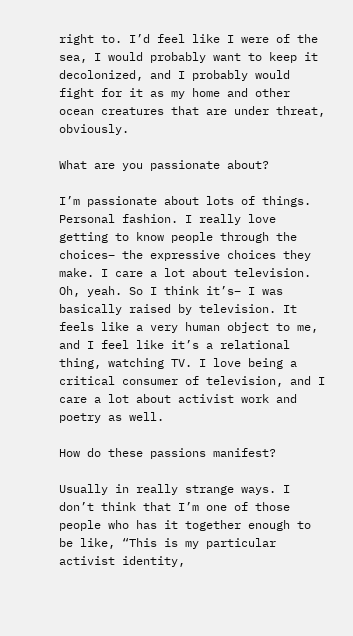right to. I’d feel like I were of the sea, I would probably want to keep it decolonized, and I probably would fight for it as my home and other ocean creatures that are under threat, obviously.

What are you passionate about?

I’m passionate about lots of things. Personal fashion. I really love getting to know people through the choices– the expressive choices they make. I care a lot about television. Oh, yeah. So I think it’s– I was basically raised by television. It feels like a very human object to me, and I feel like it’s a relational thing, watching TV. I love being a critical consumer of television, and I care a lot about activist work and poetry as well.

How do these passions manifest?

Usually in really strange ways. I don’t think that I’m one of those people who has it together enough to be like, “This is my particular activist identity,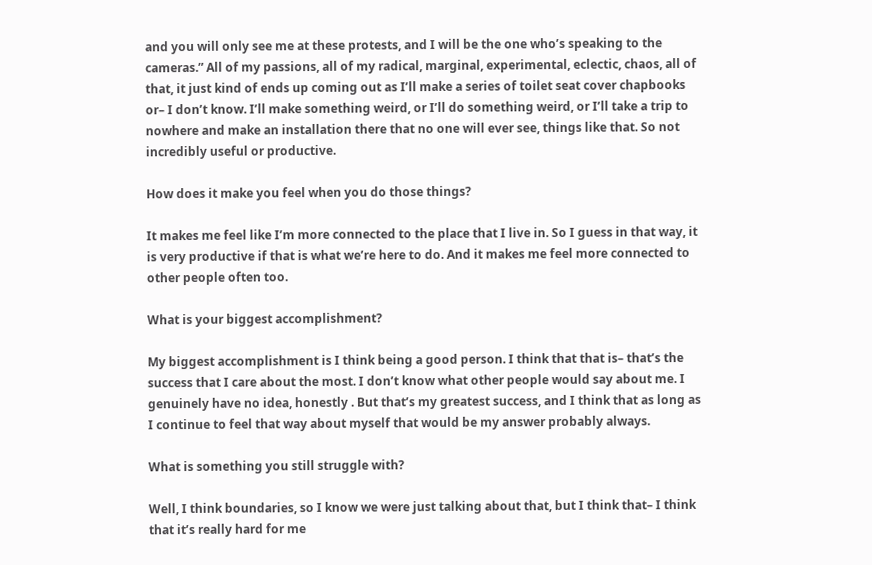and you will only see me at these protests, and I will be the one who’s speaking to the cameras.” All of my passions, all of my radical, marginal, experimental, eclectic, chaos, all of that, it just kind of ends up coming out as I’ll make a series of toilet seat cover chapbooks or– I don’t know. I’ll make something weird, or I’ll do something weird, or I’ll take a trip to nowhere and make an installation there that no one will ever see, things like that. So not incredibly useful or productive.

How does it make you feel when you do those things?

It makes me feel like I’m more connected to the place that I live in. So I guess in that way, it is very productive if that is what we’re here to do. And it makes me feel more connected to other people often too.

What is your biggest accomplishment?

My biggest accomplishment is I think being a good person. I think that that is– that’s the success that I care about the most. I don’t know what other people would say about me. I genuinely have no idea, honestly . But that’s my greatest success, and I think that as long as I continue to feel that way about myself that would be my answer probably always.

What is something you still struggle with?

Well, I think boundaries, so I know we were just talking about that, but I think that– I think that it’s really hard for me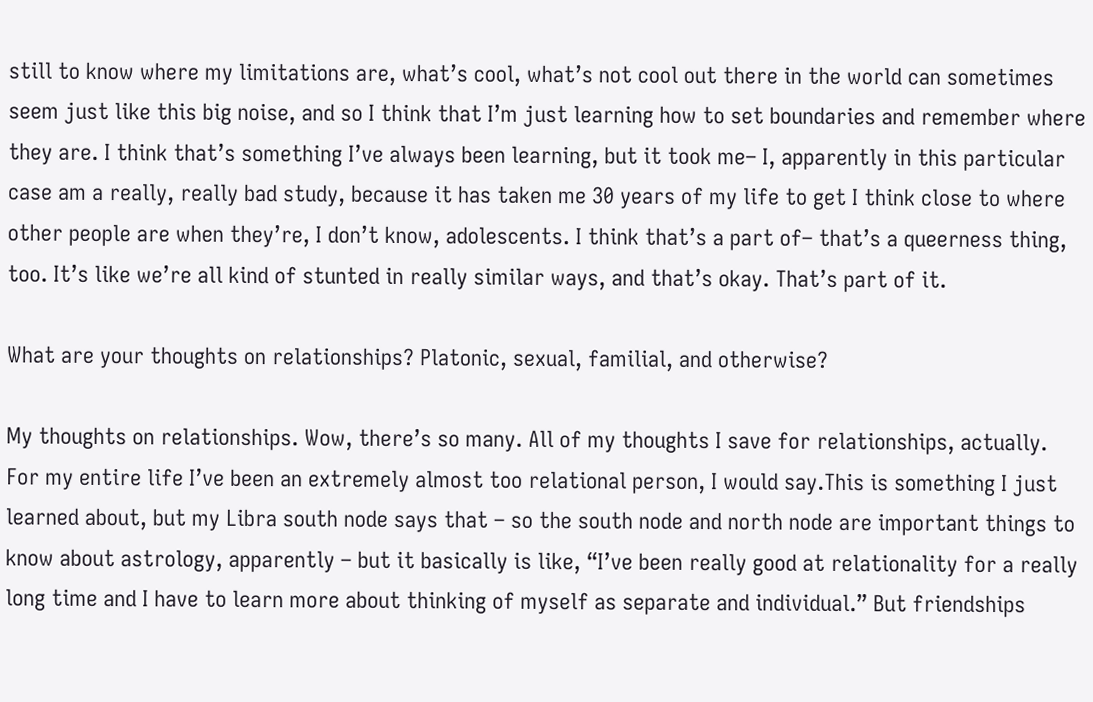still to know where my limitations are, what’s cool, what’s not cool out there in the world can sometimes seem just like this big noise, and so I think that I’m just learning how to set boundaries and remember where they are. I think that’s something I’ve always been learning, but it took me– I, apparently in this particular case am a really, really bad study, because it has taken me 30 years of my life to get I think close to where other people are when they’re, I don’t know, adolescents. I think that’s a part of– that’s a queerness thing, too. It’s like we’re all kind of stunted in really similar ways, and that’s okay. That’s part of it.

What are your thoughts on relationships? Platonic, sexual, familial, and otherwise?

My thoughts on relationships. Wow, there’s so many. All of my thoughts I save for relationships, actually. For my entire life I’ve been an extremely almost too relational person, I would say.This is something I just learned about, but my Libra south node says that – so the south node and north node are important things to know about astrology, apparently – but it basically is like, “I’ve been really good at relationality for a really long time and I have to learn more about thinking of myself as separate and individual.” But friendships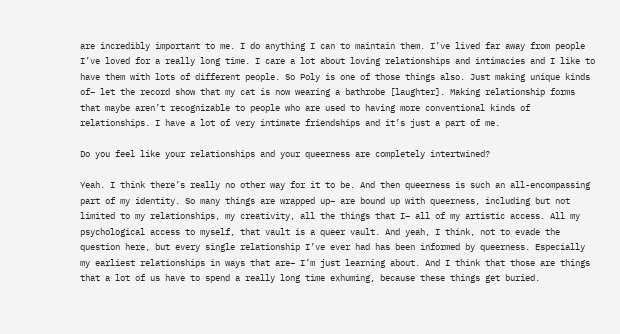are incredibly important to me. I do anything I can to maintain them. I’ve lived far away from people I’ve loved for a really long time. I care a lot about loving relationships and intimacies and I like to have them with lots of different people. So Poly is one of those things also. Just making unique kinds of– let the record show that my cat is now wearing a bathrobe [laughter]. Making relationship forms that maybe aren’t recognizable to people who are used to having more conventional kinds of relationships. I have a lot of very intimate friendships and it’s just a part of me.

Do you feel like your relationships and your queerness are completely intertwined?

Yeah. I think there’s really no other way for it to be. And then queerness is such an all-encompassing part of my identity. So many things are wrapped up– are bound up with queerness, including but not limited to my relationships, my creativity, all the things that I– all of my artistic access. All my psychological access to myself, that vault is a queer vault. And yeah, I think, not to evade the question here, but every single relationship I’ve ever had has been informed by queerness. Especially my earliest relationships in ways that are– I’m just learning about. And I think that those are things that a lot of us have to spend a really long time exhuming, because these things get buried.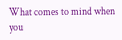What comes to mind when you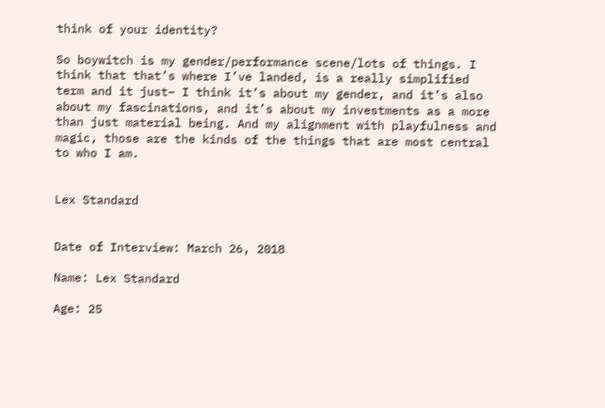think of your identity?

So boywitch is my gender/performance scene/lots of things. I think that that’s where I’ve landed, is a really simplified term and it just– I think it’s about my gender, and it’s also about my fascinations, and it’s about my investments as a more than just material being. And my alignment with playfulness and magic, those are the kinds of the things that are most central to who I am.


Lex Standard


Date of Interview: March 26, 2018

Name: Lex Standard

Age: 25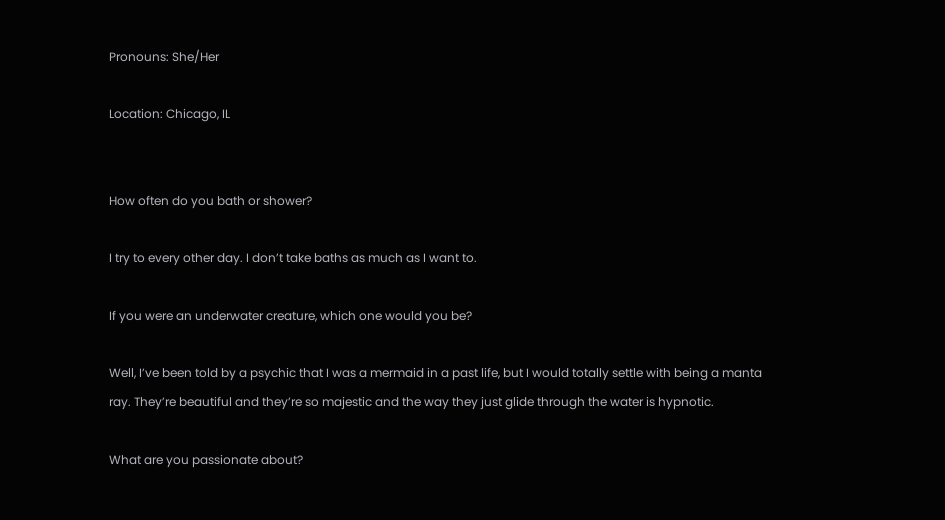Pronouns: She/Her

Location: Chicago, IL


How often do you bath or shower?

I try to every other day. I don’t take baths as much as I want to.

If you were an underwater creature, which one would you be?

Well, I’ve been told by a psychic that I was a mermaid in a past life, but I would totally settle with being a manta ray. They’re beautiful and they’re so majestic and the way they just glide through the water is hypnotic.

What are you passionate about?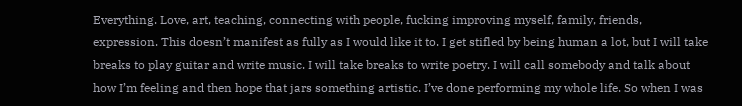Everything. Love, art, teaching, connecting with people, fucking improving myself, family, friends, expression. This doesn’t manifest as fully as I would like it to. I get stifled by being human a lot, but I will take breaks to play guitar and write music. I will take breaks to write poetry. I will call somebody and talk about how I’m feeling and then hope that jars something artistic. I’ve done performing my whole life. So when I was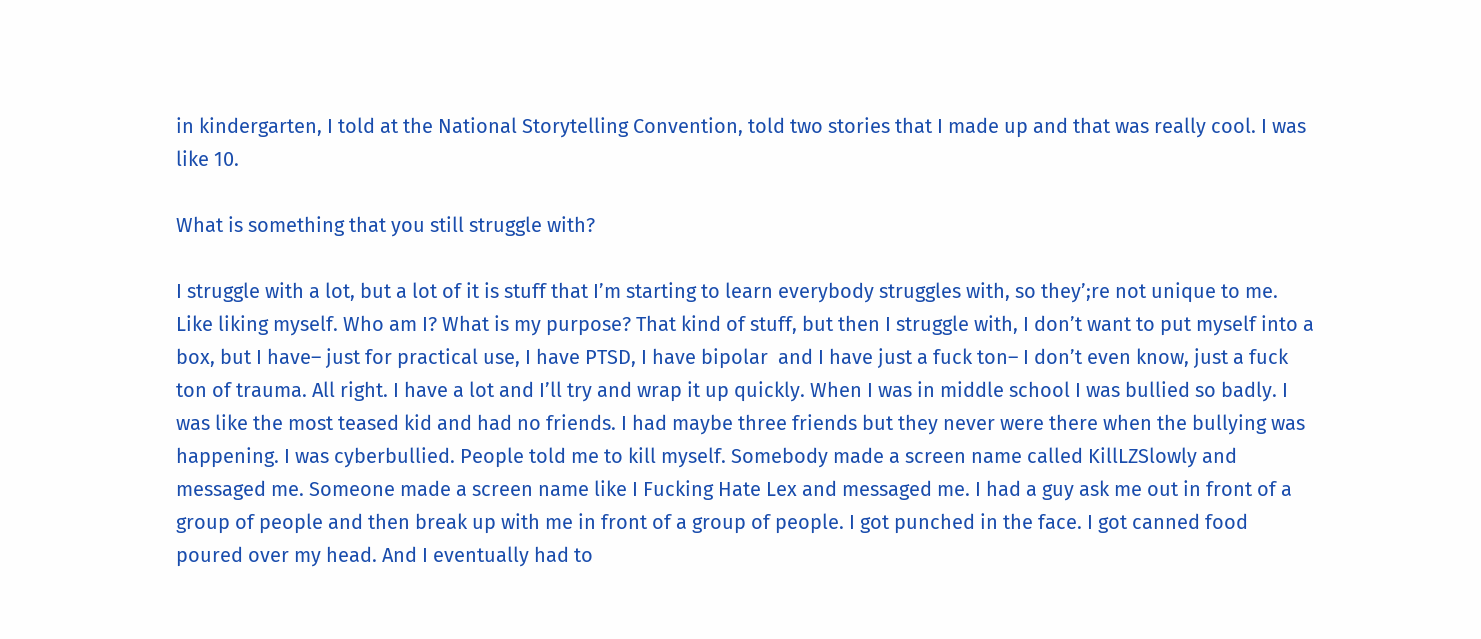in kindergarten, I told at the National Storytelling Convention, told two stories that I made up and that was really cool. I was like 10.

What is something that you still struggle with?

I struggle with a lot, but a lot of it is stuff that I’m starting to learn everybody struggles with, so they’;re not unique to me. Like liking myself. Who am I? What is my purpose? That kind of stuff, but then I struggle with, I don’t want to put myself into a box, but I have– just for practical use, I have PTSD, I have bipolar  and I have just a fuck ton– I don’t even know, just a fuck ton of trauma. All right. I have a lot and I’ll try and wrap it up quickly. When I was in middle school I was bullied so badly. I was like the most teased kid and had no friends. I had maybe three friends but they never were there when the bullying was happening. I was cyberbullied. People told me to kill myself. Somebody made a screen name called KillLZSlowly and messaged me. Someone made a screen name like I Fucking Hate Lex and messaged me. I had a guy ask me out in front of a group of people and then break up with me in front of a group of people. I got punched in the face. I got canned food poured over my head. And I eventually had to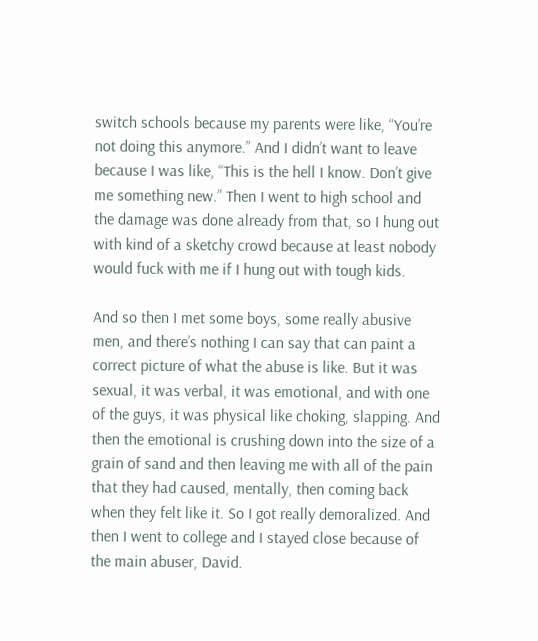switch schools because my parents were like, “You’re not doing this anymore.” And I didn’t want to leave because I was like, “This is the hell I know. Don’t give me something new.” Then I went to high school and the damage was done already from that, so I hung out with kind of a sketchy crowd because at least nobody would fuck with me if I hung out with tough kids.

And so then I met some boys, some really abusive men, and there’s nothing I can say that can paint a correct picture of what the abuse is like. But it was sexual, it was verbal, it was emotional, and with one of the guys, it was physical like choking, slapping. And then the emotional is crushing down into the size of a grain of sand and then leaving me with all of the pain that they had caused, mentally, then coming back when they felt like it. So I got really demoralized. And then I went to college and I stayed close because of the main abuser, David.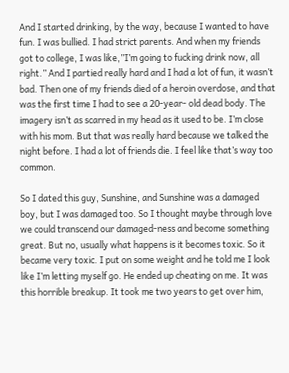And I started drinking, by the way, because I wanted to have fun. I was bullied. I had strict parents. And when my friends got to college, I was like,”I’m going to fucking drink now, all right.” And I partied really hard and I had a lot of fun, it wasn’t bad. Then one of my friends died of a heroin overdose, and that was the first time I had to see a 20-year- old dead body. The imagery isn’t as scarred in my head as it used to be. I’m close with his mom. But that was really hard because we talked the night before. I had a lot of friends die. I feel like that’s way too common.

So I dated this guy, Sunshine, and Sunshine was a damaged boy, but I was damaged too. So I thought maybe through love we could transcend our damaged-ness and become something great. But no, usually what happens is it becomes toxic. So it became very toxic. I put on some weight and he told me I look like I’m letting myself go. He ended up cheating on me. It was this horrible breakup. It took me two years to get over him,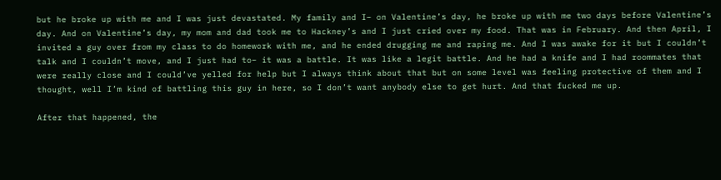but he broke up with me and I was just devastated. My family and I– on Valentine’s day, he broke up with me two days before Valentine’s day. And on Valentine’s day, my mom and dad took me to Hackney’s and I just cried over my food. That was in February. And then April, I invited a guy over from my class to do homework with me, and he ended drugging me and raping me. And I was awake for it but I couldn’t talk and I couldn’t move, and I just had to– it was a battle. It was like a legit battle. And he had a knife and I had roommates that were really close and I could’ve yelled for help but I always think about that but on some level was feeling protective of them and I thought, well I’m kind of battling this guy in here, so I don’t want anybody else to get hurt. And that fucked me up.

After that happened, the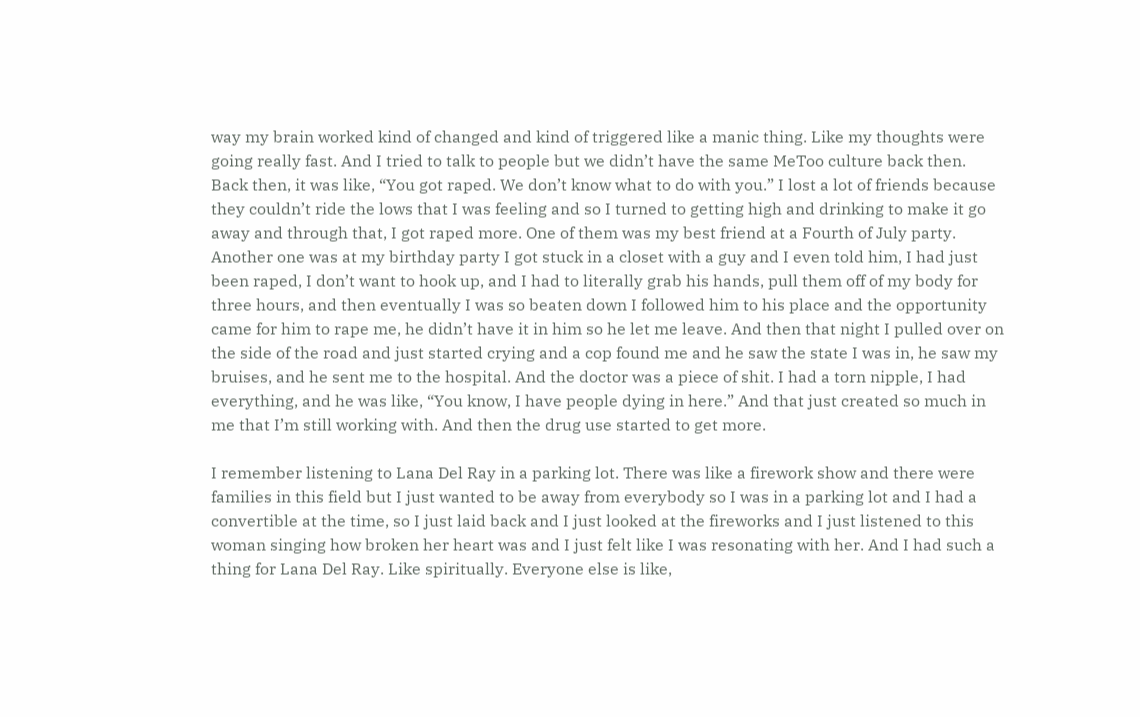way my brain worked kind of changed and kind of triggered like a manic thing. Like my thoughts were going really fast. And I tried to talk to people but we didn’t have the same MeToo culture back then. Back then, it was like, “You got raped. We don’t know what to do with you.” I lost a lot of friends because they couldn’t ride the lows that I was feeling and so I turned to getting high and drinking to make it go away and through that, I got raped more. One of them was my best friend at a Fourth of July party. Another one was at my birthday party I got stuck in a closet with a guy and I even told him, I had just been raped, I don’t want to hook up, and I had to literally grab his hands, pull them off of my body for three hours, and then eventually I was so beaten down I followed him to his place and the opportunity came for him to rape me, he didn’t have it in him so he let me leave. And then that night I pulled over on the side of the road and just started crying and a cop found me and he saw the state I was in, he saw my bruises, and he sent me to the hospital. And the doctor was a piece of shit. I had a torn nipple, I had everything, and he was like, “You know, I have people dying in here.” And that just created so much in me that I’m still working with. And then the drug use started to get more.

I remember listening to Lana Del Ray in a parking lot. There was like a firework show and there were families in this field but I just wanted to be away from everybody so I was in a parking lot and I had a convertible at the time, so I just laid back and I just looked at the fireworks and I just listened to this woman singing how broken her heart was and I just felt like I was resonating with her. And I had such a thing for Lana Del Ray. Like spiritually. Everyone else is like,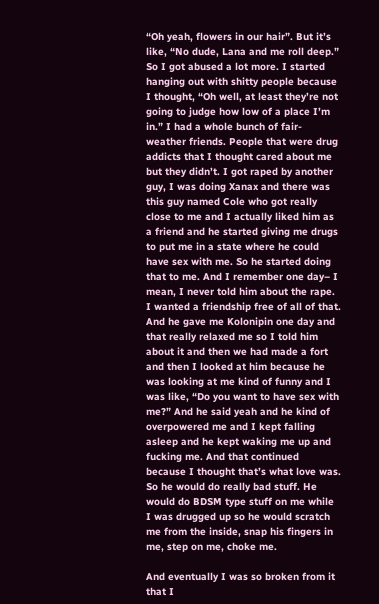“Oh yeah, flowers in our hair”. But it’s like, “No dude, Lana and me roll deep.” So I got abused a lot more. I started hanging out with shitty people because I thought, “Oh well, at least they’re not going to judge how low of a place I’m in.” I had a whole bunch of fair-weather friends. People that were drug addicts that I thought cared about me but they didn’t. I got raped by another guy, I was doing Xanax and there was this guy named Cole who got really close to me and I actually liked him as a friend and he started giving me drugs to put me in a state where he could have sex with me. So he started doing that to me. And I remember one day– I mean, I never told him about the rape. I wanted a friendship free of all of that. And he gave me Kolonipin one day and that really relaxed me so I told him about it and then we had made a fort and then I looked at him because he was looking at me kind of funny and I was like, “Do you want to have sex with me?” And he said yeah and he kind of overpowered me and I kept falling asleep and he kept waking me up and fucking me. And that continued because I thought that’s what love was. So he would do really bad stuff. He would do BDSM type stuff on me while I was drugged up so he would scratch me from the inside, snap his fingers in me, step on me, choke me.

And eventually I was so broken from it that I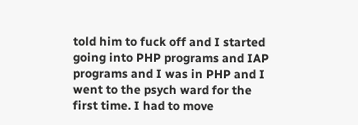told him to fuck off and I started going into PHP programs and IAP programs and I was in PHP and I went to the psych ward for the first time. I had to move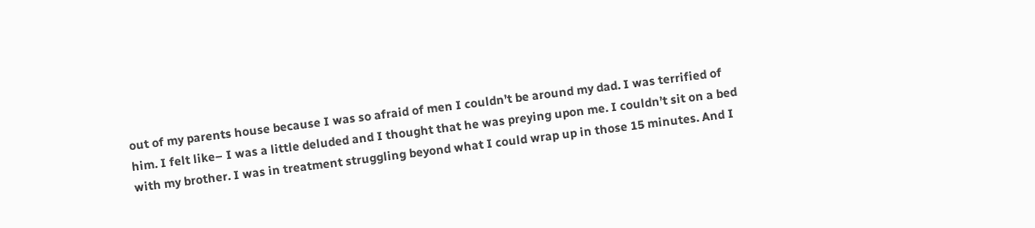out of my parents house because I was so afraid of men I couldn’t be around my dad. I was terrified of him. I felt like– I was a little deluded and I thought that he was preying upon me. I couldn’t sit on a bed with my brother. I was in treatment struggling beyond what I could wrap up in those 15 minutes. And I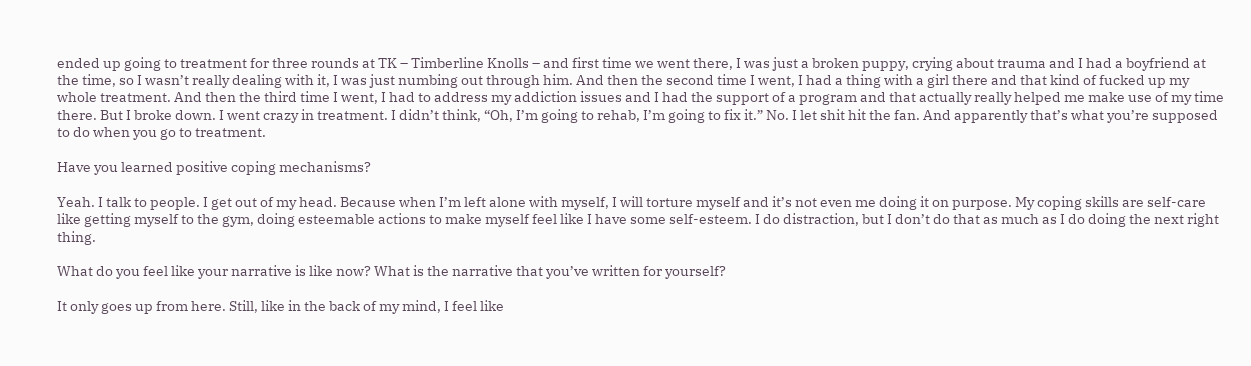ended up going to treatment for three rounds at TK – Timberline Knolls – and first time we went there, I was just a broken puppy, crying about trauma and I had a boyfriend at the time, so I wasn’t really dealing with it, I was just numbing out through him. And then the second time I went, I had a thing with a girl there and that kind of fucked up my whole treatment. And then the third time I went, I had to address my addiction issues and I had the support of a program and that actually really helped me make use of my time there. But I broke down. I went crazy in treatment. I didn’t think, “Oh, I’m going to rehab, I’m going to fix it.” No. I let shit hit the fan. And apparently that’s what you’re supposed to do when you go to treatment.

Have you learned positive coping mechanisms?

Yeah. I talk to people. I get out of my head. Because when I’m left alone with myself, I will torture myself and it’s not even me doing it on purpose. My coping skills are self-care like getting myself to the gym, doing esteemable actions to make myself feel like I have some self-esteem. I do distraction, but I don’t do that as much as I do doing the next right thing.

What do you feel like your narrative is like now? What is the narrative that you’ve written for yourself?

It only goes up from here. Still, like in the back of my mind, I feel like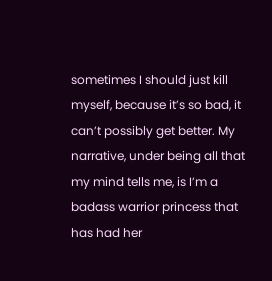sometimes I should just kill myself, because it’s so bad, it can’t possibly get better. My narrative, under being all that my mind tells me, is I’m a badass warrior princess that has had her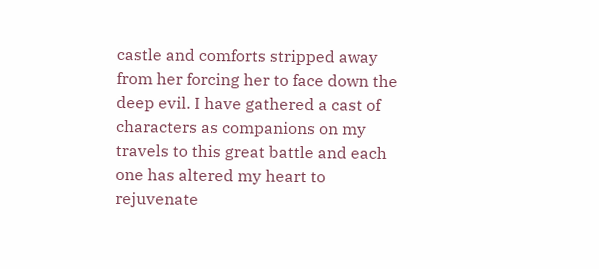castle and comforts stripped away from her forcing her to face down the deep evil. I have gathered a cast of characters as companions on my travels to this great battle and each one has altered my heart to rejuvenate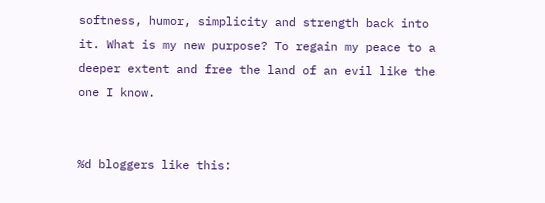softness, humor, simplicity and strength back into it. What is my new purpose? To regain my peace to a deeper extent and free the land of an evil like the one I know.


%d bloggers like this: